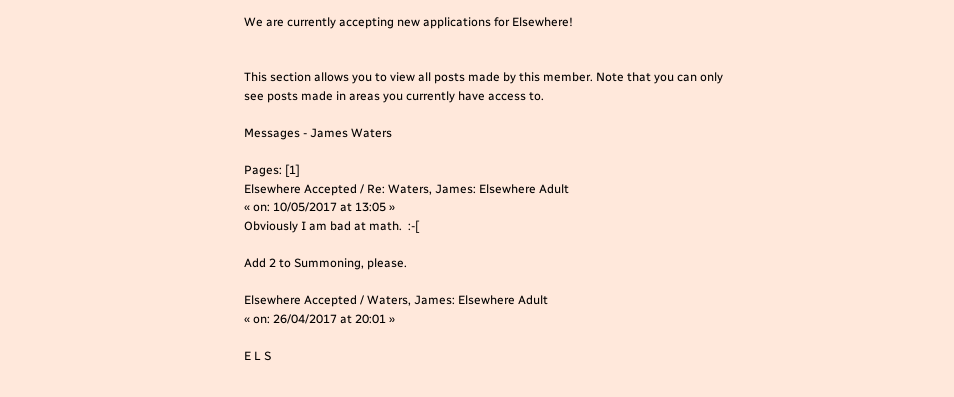We are currently accepting new applications for Elsewhere!


This section allows you to view all posts made by this member. Note that you can only see posts made in areas you currently have access to.

Messages - James Waters

Pages: [1]
Elsewhere Accepted / Re: Waters, James: Elsewhere Adult
« on: 10/05/2017 at 13:05 »
Obviously I am bad at math.  :-[

Add 2 to Summoning, please.

Elsewhere Accepted / Waters, James: Elsewhere Adult
« on: 26/04/2017 at 20:01 »

E L S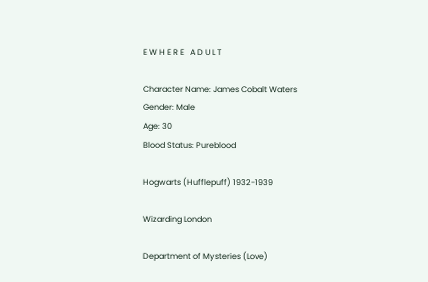E W H E R E   A D U L T

Character Name: James Cobalt Waters
Gender: Male
Age: 30
Blood Status: Pureblood

Hogwarts (Hufflepuff) 1932-1939

Wizarding London

Department of Mysteries (Love)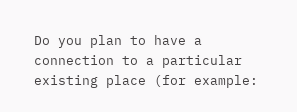Do you plan to have a connection to a particular existing place (for example: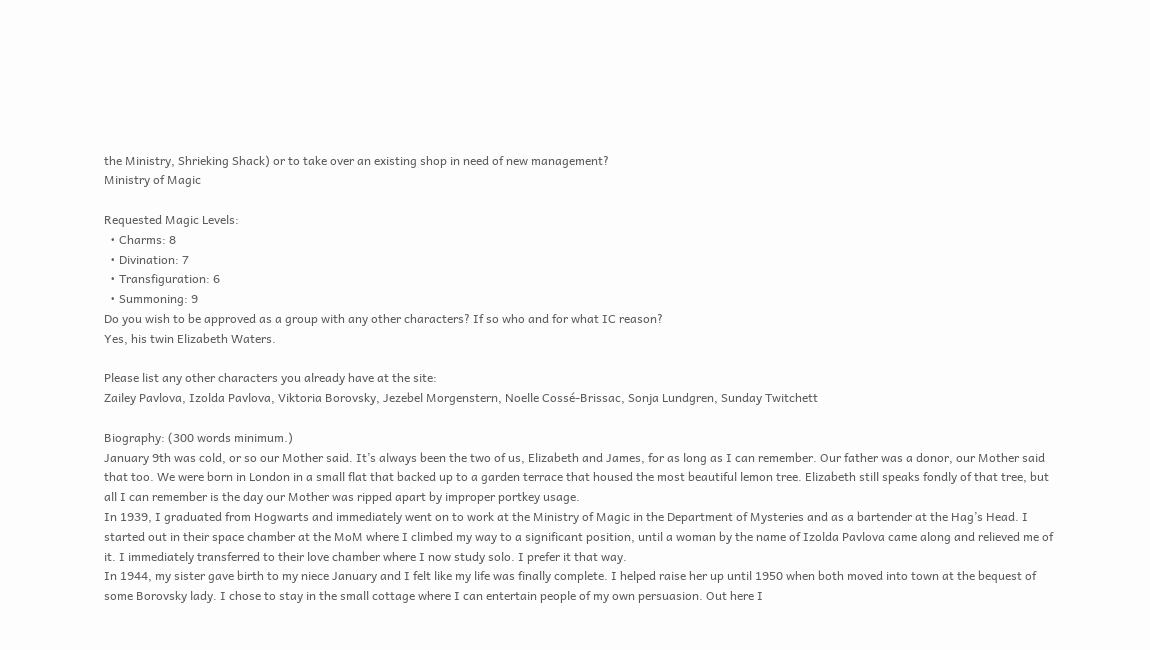the Ministry, Shrieking Shack) or to take over an existing shop in need of new management?
Ministry of Magic

Requested Magic Levels:
  • Charms: 8
  • Divination: 7
  • Transfiguration: 6
  • Summoning: 9
Do you wish to be approved as a group with any other characters? If so who and for what IC reason?
Yes, his twin Elizabeth Waters.

Please list any other characters you already have at the site:
Zailey Pavlova, Izolda Pavlova, Viktoria Borovsky, Jezebel Morgenstern, Noelle Cossé-Brissac, Sonja Lundgren, Sunday Twitchett

Biography: (300 words minimum.)
January 9th was cold, or so our Mother said. It’s always been the two of us, Elizabeth and James, for as long as I can remember. Our father was a donor, our Mother said that too. We were born in London in a small flat that backed up to a garden terrace that housed the most beautiful lemon tree. Elizabeth still speaks fondly of that tree, but all I can remember is the day our Mother was ripped apart by improper portkey usage.
In 1939, I graduated from Hogwarts and immediately went on to work at the Ministry of Magic in the Department of Mysteries and as a bartender at the Hag’s Head. I started out in their space chamber at the MoM where I climbed my way to a significant position, until a woman by the name of Izolda Pavlova came along and relieved me of it. I immediately transferred to their love chamber where I now study solo. I prefer it that way.
In 1944, my sister gave birth to my niece January and I felt like my life was finally complete. I helped raise her up until 1950 when both moved into town at the bequest of some Borovsky lady. I chose to stay in the small cottage where I can entertain people of my own persuasion. Out here I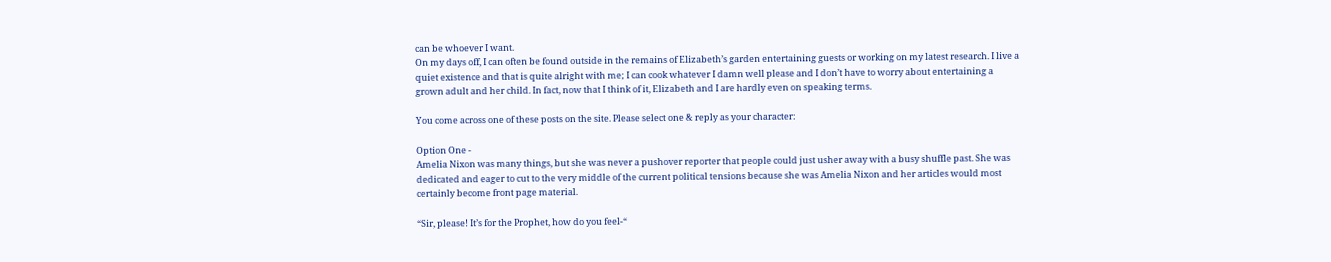can be whoever I want.
On my days off, I can often be found outside in the remains of Elizabeth’s garden entertaining guests or working on my latest research. I live a quiet existence and that is quite alright with me; I can cook whatever I damn well please and I don’t have to worry about entertaining a grown adult and her child. In fact, now that I think of it, Elizabeth and I are hardly even on speaking terms.

You come across one of these posts on the site. Please select one & reply as your character:

Option One -
Amelia Nixon was many things, but she was never a pushover reporter that people could just usher away with a busy shuffle past. She was dedicated and eager to cut to the very middle of the current political tensions because she was Amelia Nixon and her articles would most certainly become front page material.

“Sir, please! It’s for the Prophet, how do you feel-“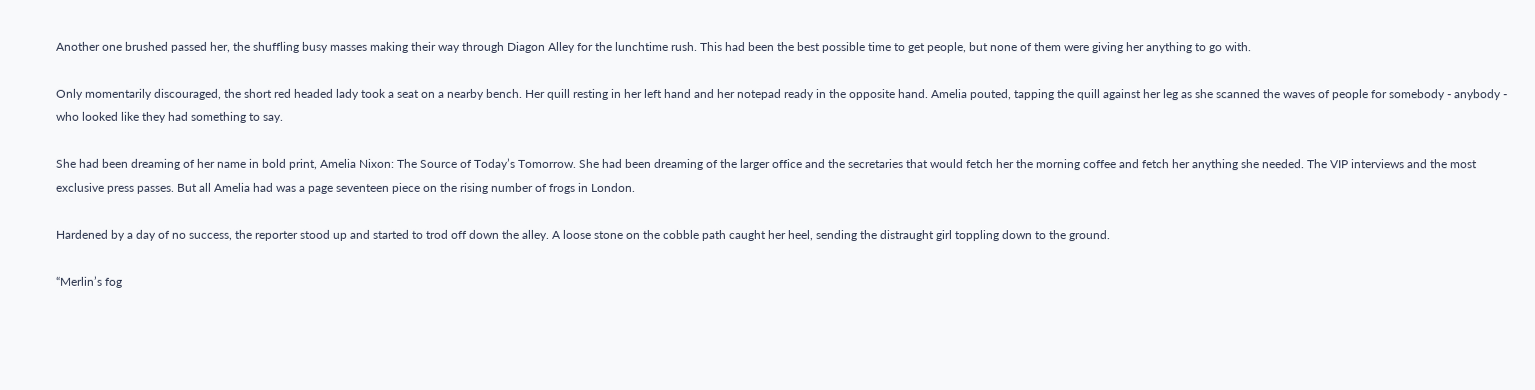Another one brushed passed her, the shuffling busy masses making their way through Diagon Alley for the lunchtime rush. This had been the best possible time to get people, but none of them were giving her anything to go with.

Only momentarily discouraged, the short red headed lady took a seat on a nearby bench. Her quill resting in her left hand and her notepad ready in the opposite hand. Amelia pouted, tapping the quill against her leg as she scanned the waves of people for somebody - anybody - who looked like they had something to say.

She had been dreaming of her name in bold print, Amelia Nixon: The Source of Today’s Tomorrow. She had been dreaming of the larger office and the secretaries that would fetch her the morning coffee and fetch her anything she needed. The VIP interviews and the most exclusive press passes. But all Amelia had was a page seventeen piece on the rising number of frogs in London.

Hardened by a day of no success, the reporter stood up and started to trod off down the alley. A loose stone on the cobble path caught her heel, sending the distraught girl toppling down to the ground.

“Merlin’s fog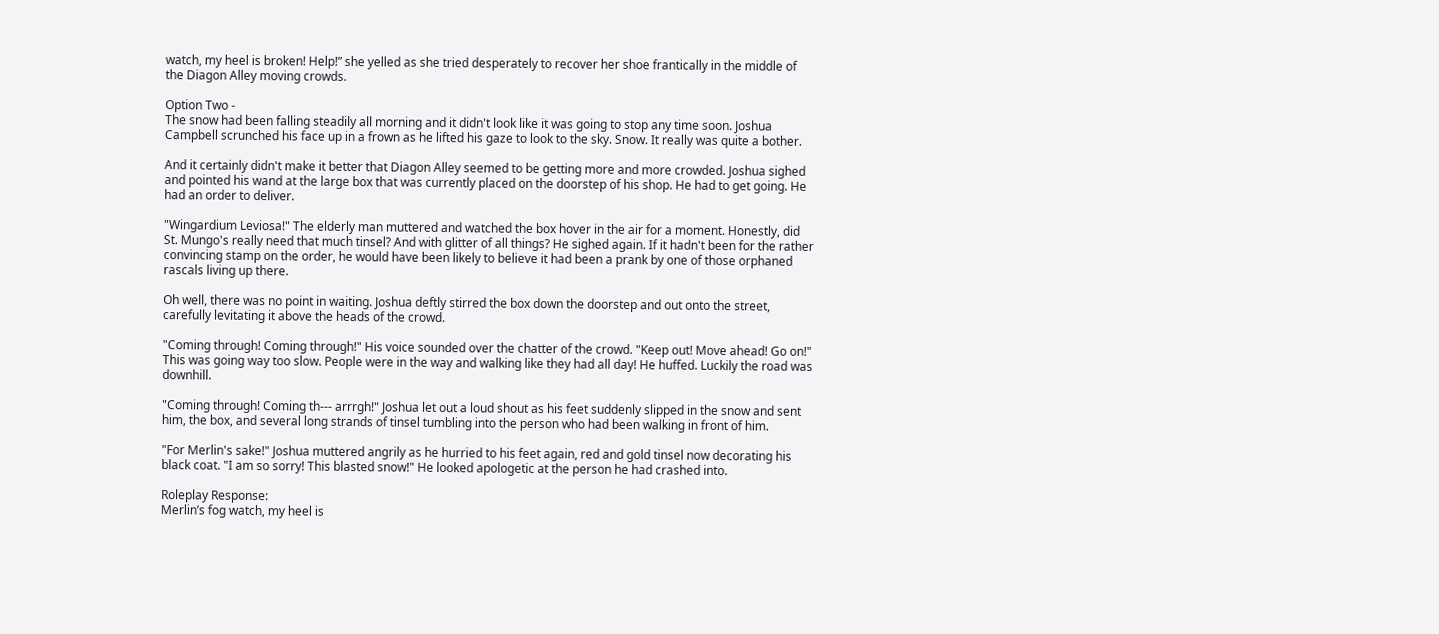watch, my heel is broken! Help!” she yelled as she tried desperately to recover her shoe frantically in the middle of the Diagon Alley moving crowds.

Option Two -
The snow had been falling steadily all morning and it didn't look like it was going to stop any time soon. Joshua Campbell scrunched his face up in a frown as he lifted his gaze to look to the sky. Snow. It really was quite a bother.

And it certainly didn't make it better that Diagon Alley seemed to be getting more and more crowded. Joshua sighed and pointed his wand at the large box that was currently placed on the doorstep of his shop. He had to get going. He had an order to deliver.

"Wingardium Leviosa!" The elderly man muttered and watched the box hover in the air for a moment. Honestly, did St. Mungo's really need that much tinsel? And with glitter of all things? He sighed again. If it hadn't been for the rather convincing stamp on the order, he would have been likely to believe it had been a prank by one of those orphaned rascals living up there.

Oh well, there was no point in waiting. Joshua deftly stirred the box down the doorstep and out onto the street, carefully levitating it above the heads of the crowd.

"Coming through! Coming through!" His voice sounded over the chatter of the crowd. "Keep out! Move ahead! Go on!" This was going way too slow. People were in the way and walking like they had all day! He huffed. Luckily the road was downhill.

"Coming through! Coming th--- arrrgh!" Joshua let out a loud shout as his feet suddenly slipped in the snow and sent him, the box, and several long strands of tinsel tumbling into the person who had been walking in front of him.

"For Merlin's sake!" Joshua muttered angrily as he hurried to his feet again, red and gold tinsel now decorating his black coat. "I am so sorry! This blasted snow!" He looked apologetic at the person he had crashed into.

Roleplay Response:
Merlin’s fog watch, my heel is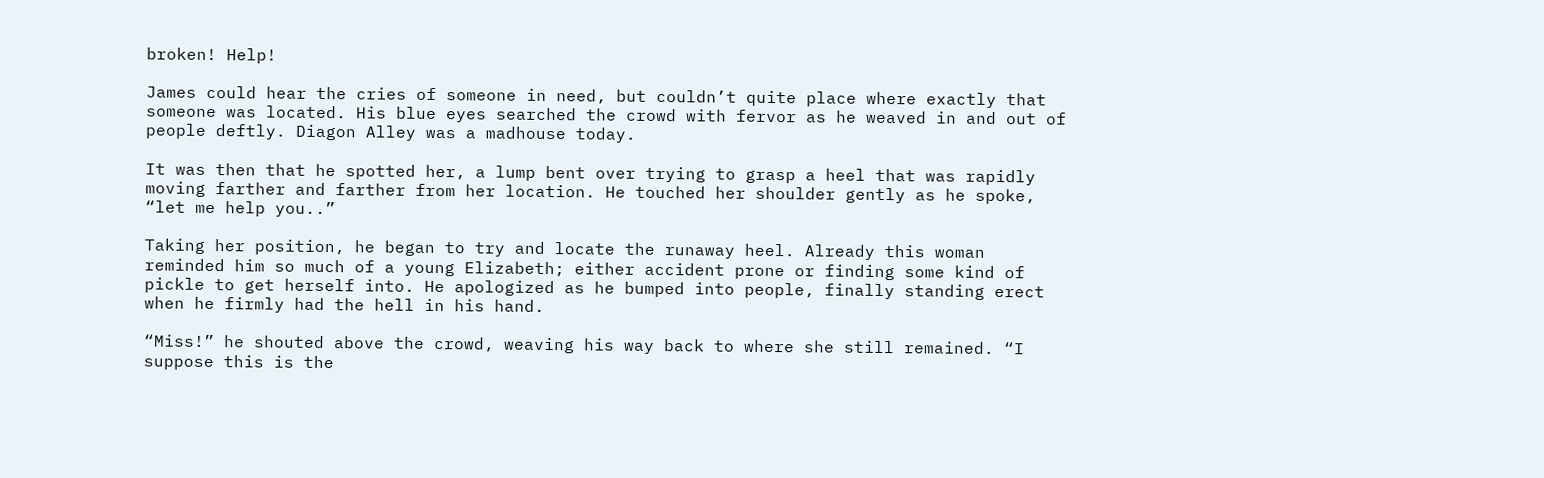broken! Help!

James could hear the cries of someone in need, but couldn’t quite place where exactly that someone was located. His blue eyes searched the crowd with fervor as he weaved in and out of people deftly. Diagon Alley was a madhouse today.

It was then that he spotted her, a lump bent over trying to grasp a heel that was rapidly moving farther and farther from her location. He touched her shoulder gently as he spoke, “let me help you..”

Taking her position, he began to try and locate the runaway heel. Already this woman reminded him so much of a young Elizabeth; either accident prone or finding some kind of pickle to get herself into. He apologized as he bumped into people, finally standing erect when he firmly had the hell in his hand.

“Miss!” he shouted above the crowd, weaving his way back to where she still remained. “I suppose this is the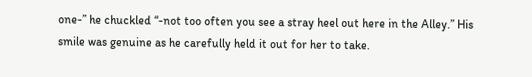one-” he chuckled “-not too often you see a stray heel out here in the Alley.” His smile was genuine as he carefully held it out for her to take.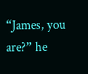“James, you are?” he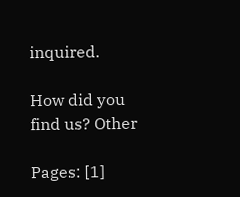inquired.

How did you find us? Other

Pages: [1]